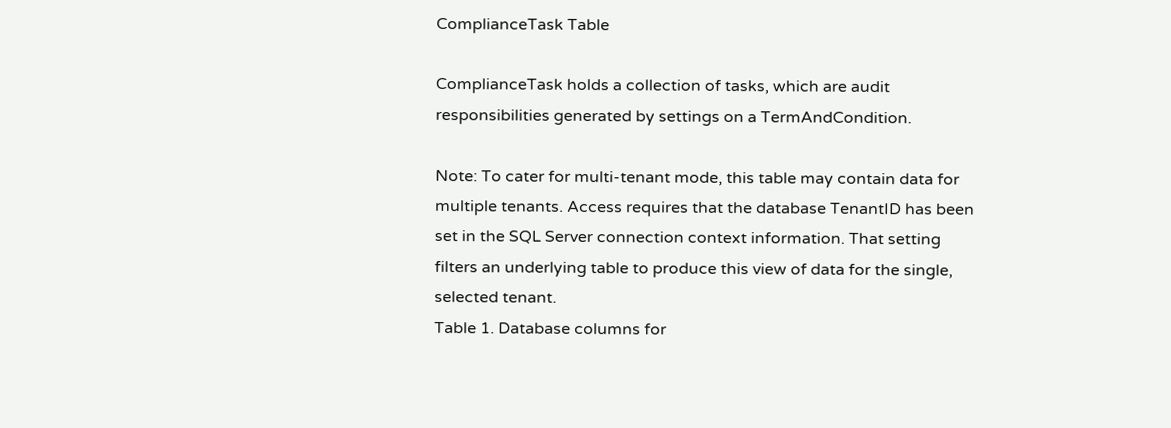ComplianceTask Table

ComplianceTask holds a collection of tasks, which are audit responsibilities generated by settings on a TermAndCondition.

Note: To cater for multi-tenant mode, this table may contain data for multiple tenants. Access requires that the database TenantID has been set in the SQL Server connection context information. That setting filters an underlying table to produce this view of data for the single, selected tenant.
Table 1. Database columns for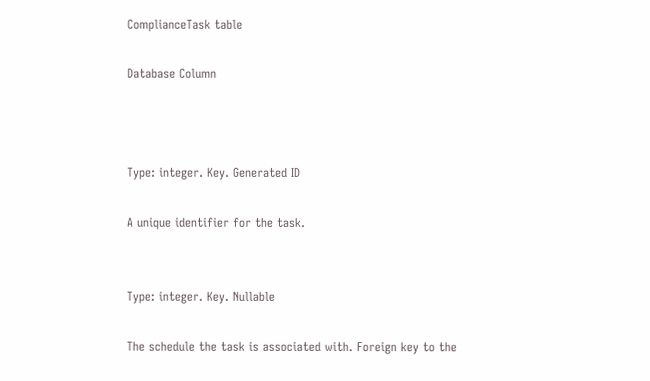ComplianceTask table

Database Column



Type: integer. Key. Generated ID

A unique identifier for the task.


Type: integer. Key. Nullable

The schedule the task is associated with. Foreign key to the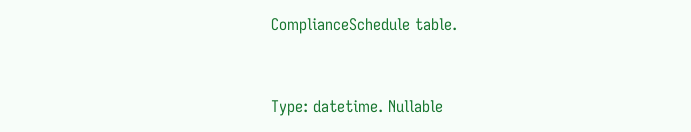ComplianceSchedule table.


Type: datetime. Nullable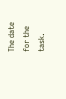The date for the task.